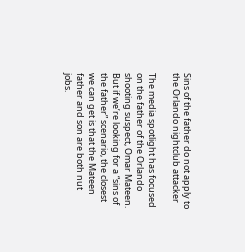Sins of the father do not apply to the Orlando nightclub attacker

The media spotlight has focused on the father of the Orlando shooting suspect, Omar Mateen. But if we’re looking for a “sins of the father” scenario, the closest we can get is that the Mateen father and son are both nut jobs.